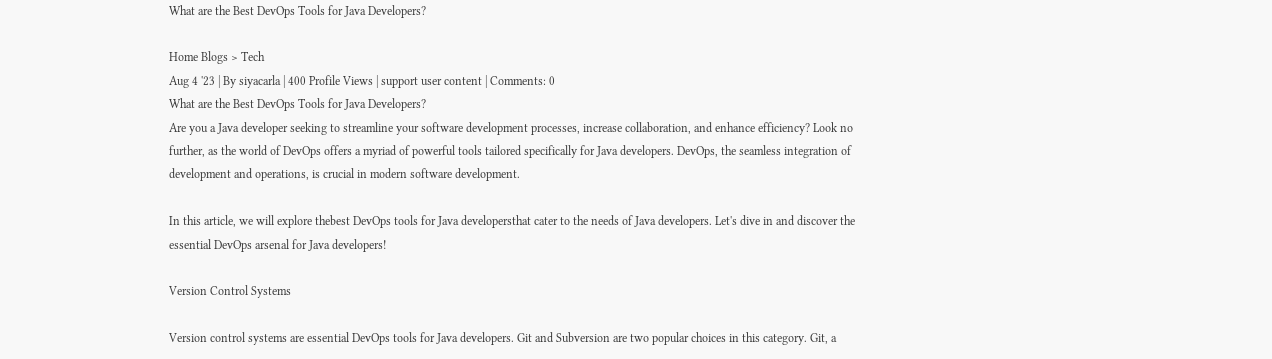What are the Best DevOps Tools for Java Developers?

Home Blogs > Tech
Aug 4 '23 | By siyacarla | 400 Profile Views | support user content | Comments: 0
What are the Best DevOps Tools for Java Developers?
Are you a Java developer seeking to streamline your software development processes, increase collaboration, and enhance efficiency? Look no further, as the world of DevOps offers a myriad of powerful tools tailored specifically for Java developers. DevOps, the seamless integration of development and operations, is crucial in modern software development.

In this article, we will explore thebest DevOps tools for Java developersthat cater to the needs of Java developers. Let's dive in and discover the essential DevOps arsenal for Java developers!

Version Control Systems

Version control systems are essential DevOps tools for Java developers. Git and Subversion are two popular choices in this category. Git, a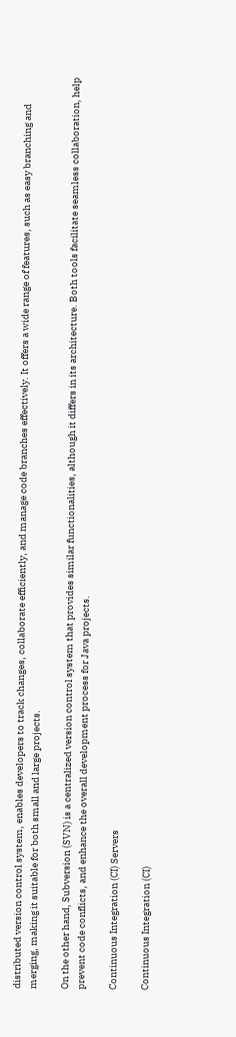distributed version control system, enables developers to track changes, collaborate efficiently, and manage code branches effectively. It offers a wide range of features, such as easy branching and merging, making it suitable for both small and large projects.

On the other hand, Subversion (SVN) is a centralized version control system that provides similar functionalities, although it differs in its architecture. Both tools facilitate seamless collaboration, help prevent code conflicts, and enhance the overall development process for Java projects.

Continuous Integration (CI) Servers

Continuous Integration (CI)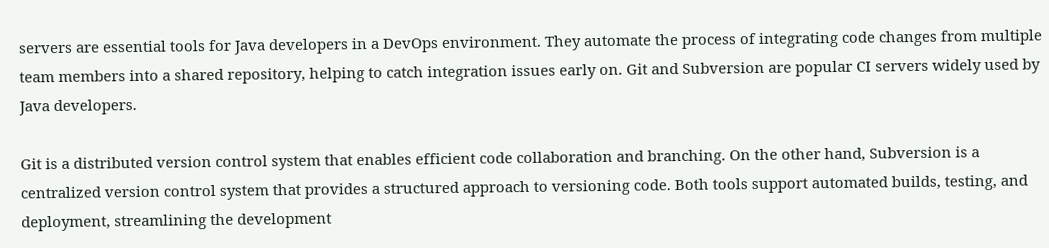servers are essential tools for Java developers in a DevOps environment. They automate the process of integrating code changes from multiple team members into a shared repository, helping to catch integration issues early on. Git and Subversion are popular CI servers widely used by Java developers.

Git is a distributed version control system that enables efficient code collaboration and branching. On the other hand, Subversion is a centralized version control system that provides a structured approach to versioning code. Both tools support automated builds, testing, and deployment, streamlining the development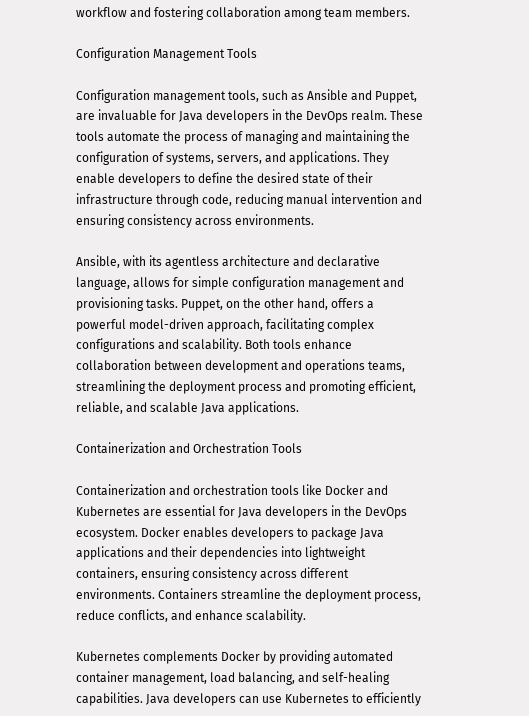workflow and fostering collaboration among team members.

Configuration Management Tools

Configuration management tools, such as Ansible and Puppet, are invaluable for Java developers in the DevOps realm. These tools automate the process of managing and maintaining the configuration of systems, servers, and applications. They enable developers to define the desired state of their infrastructure through code, reducing manual intervention and ensuring consistency across environments.

Ansible, with its agentless architecture and declarative language, allows for simple configuration management and provisioning tasks. Puppet, on the other hand, offers a powerful model-driven approach, facilitating complex configurations and scalability. Both tools enhance collaboration between development and operations teams, streamlining the deployment process and promoting efficient, reliable, and scalable Java applications.

Containerization and Orchestration Tools

Containerization and orchestration tools like Docker and Kubernetes are essential for Java developers in the DevOps ecosystem. Docker enables developers to package Java applications and their dependencies into lightweight containers, ensuring consistency across different environments. Containers streamline the deployment process, reduce conflicts, and enhance scalability.

Kubernetes complements Docker by providing automated container management, load balancing, and self-healing capabilities. Java developers can use Kubernetes to efficiently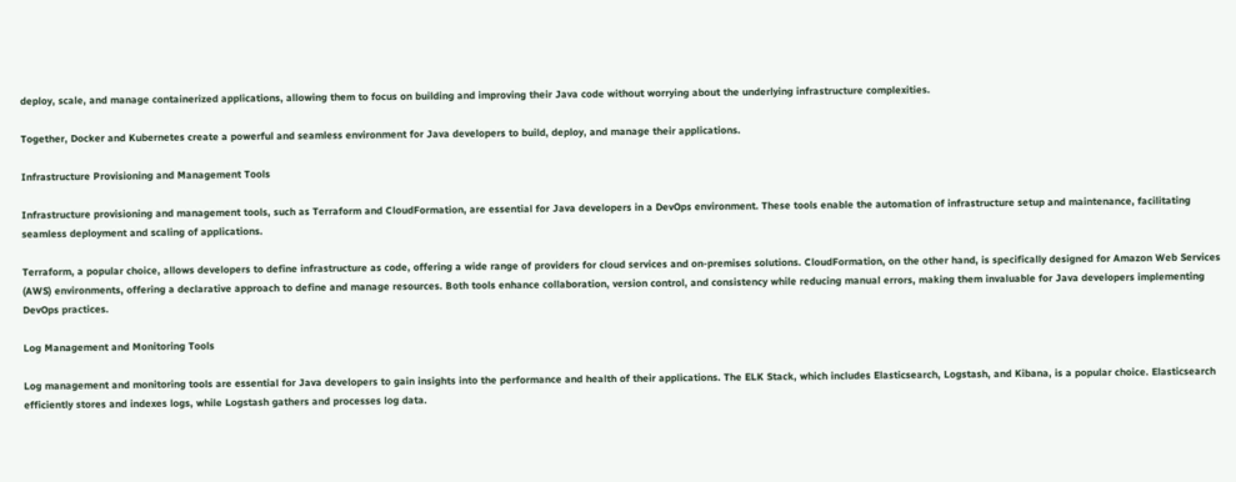deploy, scale, and manage containerized applications, allowing them to focus on building and improving their Java code without worrying about the underlying infrastructure complexities.

Together, Docker and Kubernetes create a powerful and seamless environment for Java developers to build, deploy, and manage their applications.

Infrastructure Provisioning and Management Tools

Infrastructure provisioning and management tools, such as Terraform and CloudFormation, are essential for Java developers in a DevOps environment. These tools enable the automation of infrastructure setup and maintenance, facilitating seamless deployment and scaling of applications.

Terraform, a popular choice, allows developers to define infrastructure as code, offering a wide range of providers for cloud services and on-premises solutions. CloudFormation, on the other hand, is specifically designed for Amazon Web Services (AWS) environments, offering a declarative approach to define and manage resources. Both tools enhance collaboration, version control, and consistency while reducing manual errors, making them invaluable for Java developers implementing DevOps practices.

Log Management and Monitoring Tools

Log management and monitoring tools are essential for Java developers to gain insights into the performance and health of their applications. The ELK Stack, which includes Elasticsearch, Logstash, and Kibana, is a popular choice. Elasticsearch efficiently stores and indexes logs, while Logstash gathers and processes log data.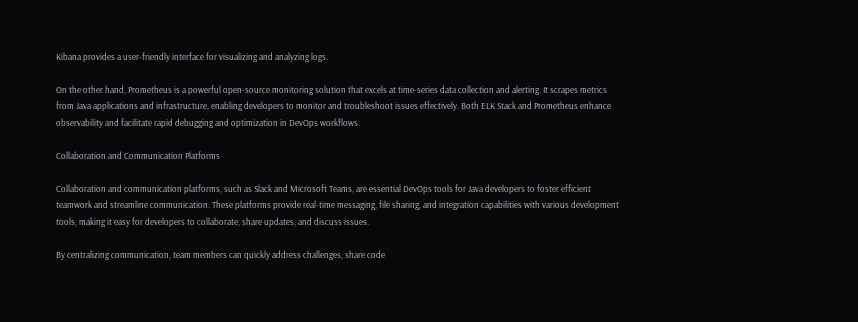Kibana provides a user-friendly interface for visualizing and analyzing logs.

On the other hand, Prometheus is a powerful open-source monitoring solution that excels at time-series data collection and alerting. It scrapes metrics from Java applications and infrastructure, enabling developers to monitor and troubleshoot issues effectively. Both ELK Stack and Prometheus enhance observability and facilitate rapid debugging and optimization in DevOps workflows.

Collaboration and Communication Platforms

Collaboration and communication platforms, such as Slack and Microsoft Teams, are essential DevOps tools for Java developers to foster efficient teamwork and streamline communication. These platforms provide real-time messaging, file sharing, and integration capabilities with various development tools, making it easy for developers to collaborate, share updates, and discuss issues.

By centralizing communication, team members can quickly address challenges, share code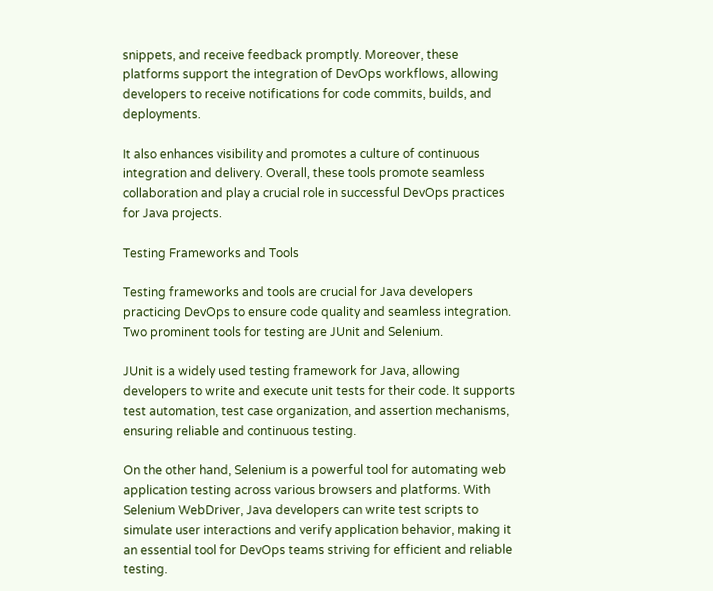snippets, and receive feedback promptly. Moreover, these platforms support the integration of DevOps workflows, allowing developers to receive notifications for code commits, builds, and deployments.

It also enhances visibility and promotes a culture of continuous integration and delivery. Overall, these tools promote seamless collaboration and play a crucial role in successful DevOps practices for Java projects.

Testing Frameworks and Tools

Testing frameworks and tools are crucial for Java developers practicing DevOps to ensure code quality and seamless integration. Two prominent tools for testing are JUnit and Selenium.

JUnit is a widely used testing framework for Java, allowing developers to write and execute unit tests for their code. It supports test automation, test case organization, and assertion mechanisms, ensuring reliable and continuous testing.

On the other hand, Selenium is a powerful tool for automating web application testing across various browsers and platforms. With Selenium WebDriver, Java developers can write test scripts to simulate user interactions and verify application behavior, making it an essential tool for DevOps teams striving for efficient and reliable testing.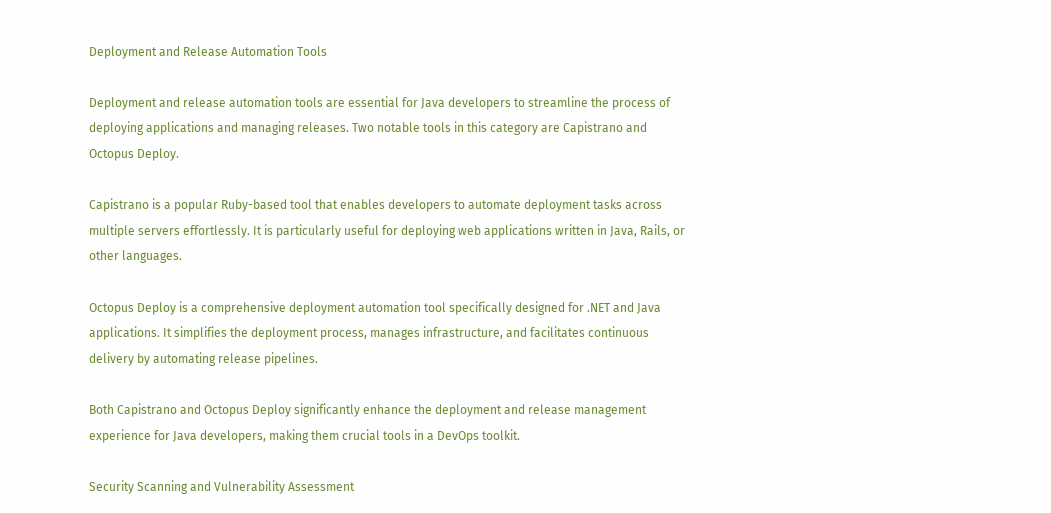Deployment and Release Automation Tools

Deployment and release automation tools are essential for Java developers to streamline the process of deploying applications and managing releases. Two notable tools in this category are Capistrano and Octopus Deploy.

Capistrano is a popular Ruby-based tool that enables developers to automate deployment tasks across multiple servers effortlessly. It is particularly useful for deploying web applications written in Java, Rails, or other languages.

Octopus Deploy is a comprehensive deployment automation tool specifically designed for .NET and Java applications. It simplifies the deployment process, manages infrastructure, and facilitates continuous delivery by automating release pipelines.

Both Capistrano and Octopus Deploy significantly enhance the deployment and release management experience for Java developers, making them crucial tools in a DevOps toolkit.

Security Scanning and Vulnerability Assessment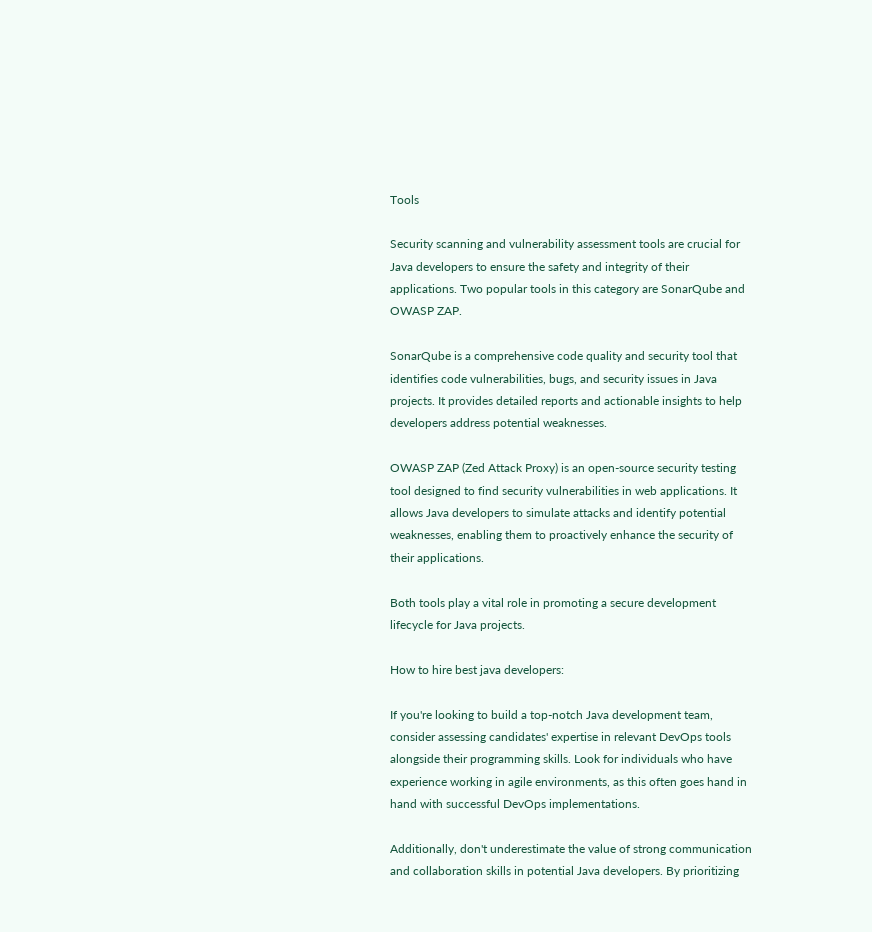Tools

Security scanning and vulnerability assessment tools are crucial for Java developers to ensure the safety and integrity of their applications. Two popular tools in this category are SonarQube and OWASP ZAP.

SonarQube is a comprehensive code quality and security tool that identifies code vulnerabilities, bugs, and security issues in Java projects. It provides detailed reports and actionable insights to help developers address potential weaknesses.

OWASP ZAP (Zed Attack Proxy) is an open-source security testing tool designed to find security vulnerabilities in web applications. It allows Java developers to simulate attacks and identify potential weaknesses, enabling them to proactively enhance the security of their applications.

Both tools play a vital role in promoting a secure development lifecycle for Java projects.

How to hire best java developers:

If you're looking to build a top-notch Java development team, consider assessing candidates' expertise in relevant DevOps tools alongside their programming skills. Look for individuals who have experience working in agile environments, as this often goes hand in hand with successful DevOps implementations.

Additionally, don't underestimate the value of strong communication and collaboration skills in potential Java developers. By prioritizing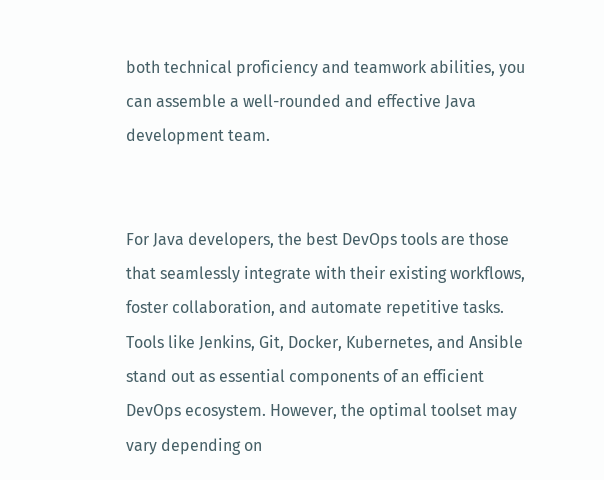both technical proficiency and teamwork abilities, you can assemble a well-rounded and effective Java development team.


For Java developers, the best DevOps tools are those that seamlessly integrate with their existing workflows, foster collaboration, and automate repetitive tasks. Tools like Jenkins, Git, Docker, Kubernetes, and Ansible stand out as essential components of an efficient DevOps ecosystem. However, the optimal toolset may vary depending on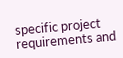specific project requirements and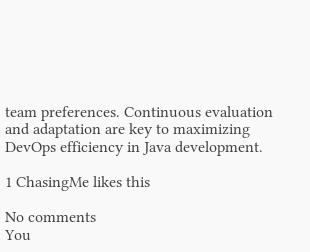team preferences. Continuous evaluation and adaptation are key to maximizing DevOps efficiency in Java development.

1 ChasingMe likes this

No comments
You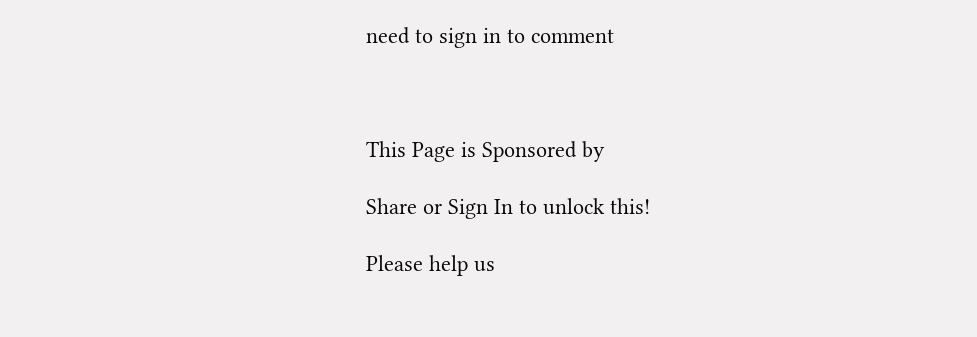need to sign in to comment



This Page is Sponsored by

Share or Sign In to unlock this!

Please help us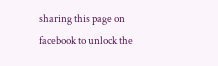sharing this page on facebook to unlock the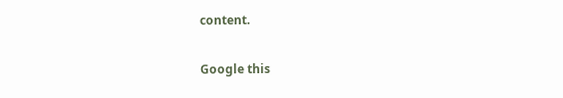content.

Google this